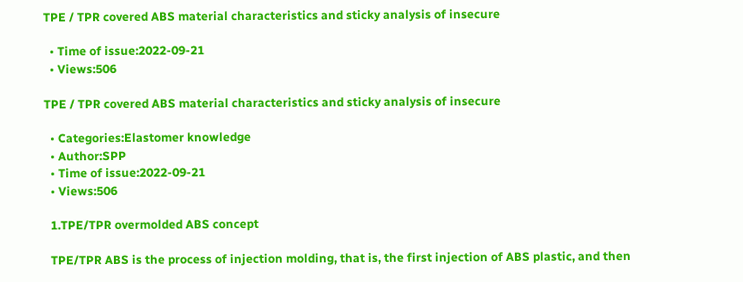TPE / TPR covered ABS material characteristics and sticky analysis of insecure

  • Time of issue:2022-09-21
  • Views:506

TPE / TPR covered ABS material characteristics and sticky analysis of insecure

  • Categories:Elastomer knowledge
  • Author:SPP
  • Time of issue:2022-09-21
  • Views:506

  1.TPE/TPR overmolded ABS concept

  TPE/TPR ABS is the process of injection molding, that is, the first injection of ABS plastic, and then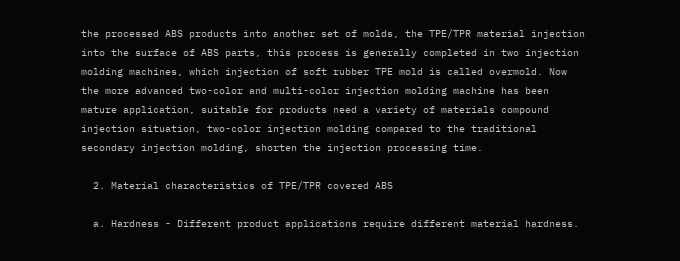the processed ABS products into another set of molds, the TPE/TPR material injection into the surface of ABS parts, this process is generally completed in two injection molding machines, which injection of soft rubber TPE mold is called overmold. Now the more advanced two-color and multi-color injection molding machine has been mature application, suitable for products need a variety of materials compound injection situation, two-color injection molding compared to the traditional secondary injection molding, shorten the injection processing time.

  2. Material characteristics of TPE/TPR covered ABS

  a. Hardness - Different product applications require different material hardness.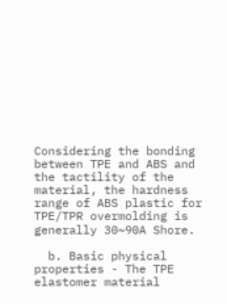Considering the bonding between TPE and ABS and the tactility of the material, the hardness range of ABS plastic for TPE/TPR overmolding is generally 30~90A Shore.

  b. Basic physical properties - The TPE elastomer material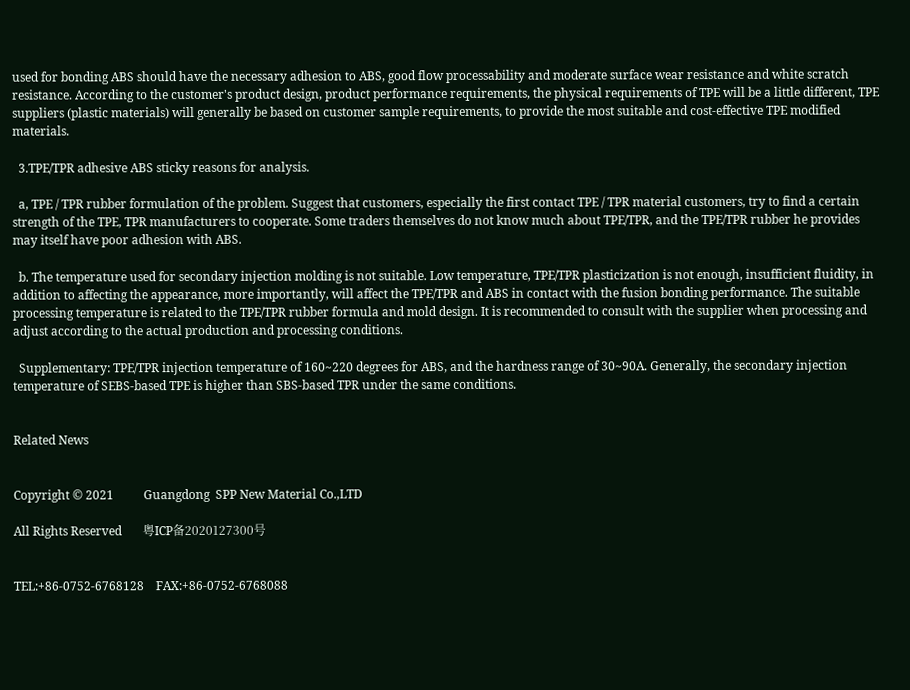used for bonding ABS should have the necessary adhesion to ABS, good flow processability and moderate surface wear resistance and white scratch resistance. According to the customer's product design, product performance requirements, the physical requirements of TPE will be a little different, TPE suppliers (plastic materials) will generally be based on customer sample requirements, to provide the most suitable and cost-effective TPE modified materials.

  3.TPE/TPR adhesive ABS sticky reasons for analysis.

  a, TPE / TPR rubber formulation of the problem. Suggest that customers, especially the first contact TPE / TPR material customers, try to find a certain strength of the TPE, TPR manufacturers to cooperate. Some traders themselves do not know much about TPE/TPR, and the TPE/TPR rubber he provides may itself have poor adhesion with ABS.

  b. The temperature used for secondary injection molding is not suitable. Low temperature, TPE/TPR plasticization is not enough, insufficient fluidity, in addition to affecting the appearance, more importantly, will affect the TPE/TPR and ABS in contact with the fusion bonding performance. The suitable processing temperature is related to the TPE/TPR rubber formula and mold design. It is recommended to consult with the supplier when processing and adjust according to the actual production and processing conditions.

  Supplementary: TPE/TPR injection temperature of 160~220 degrees for ABS, and the hardness range of 30~90A. Generally, the secondary injection temperature of SEBS-based TPE is higher than SBS-based TPR under the same conditions.


Related News


Copyright © 2021          Guangdong  SPP New Material Co.,LTD

All Rights Reserved       粤ICP备2020127300号


TEL:+86-0752-6768128    FAX:+86-0752-6768088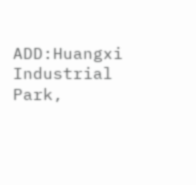ADD:Huangxi Industrial Park,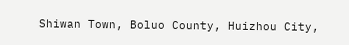Shiwan Town, Boluo County, Huizhou City,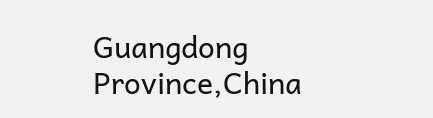Guangdong Province,China